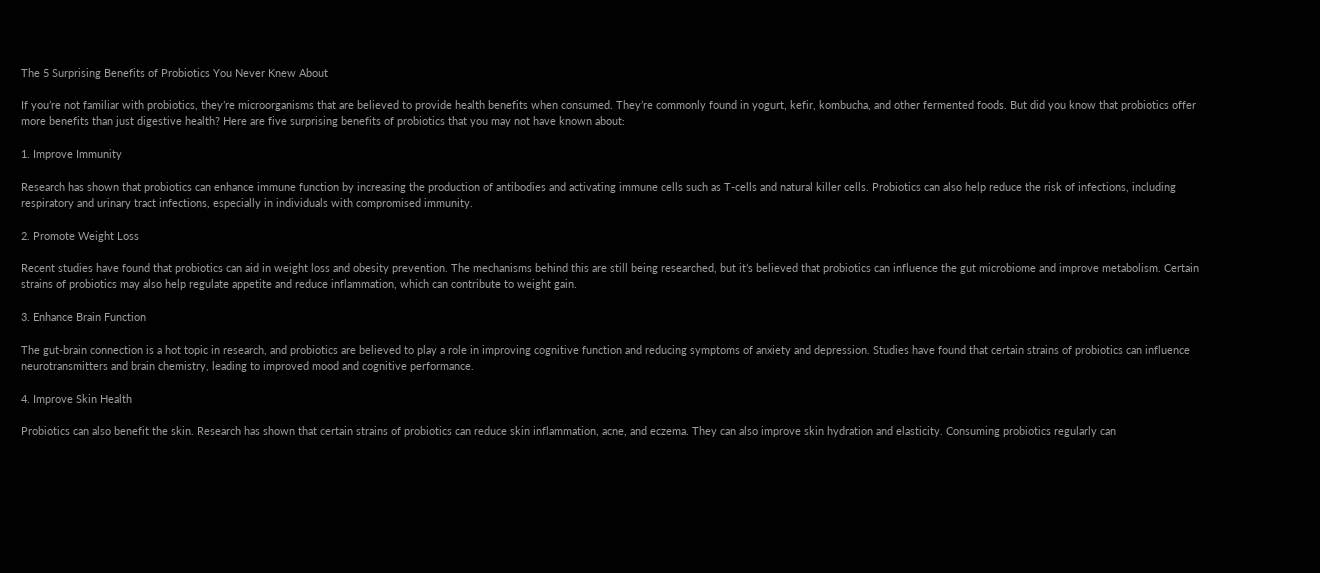The 5 Surprising Benefits of Probiotics You Never Knew About

If you’re not familiar with probiotics, they’re microorganisms that are believed to provide health benefits when consumed. They’re commonly found in yogurt, kefir, kombucha, and other fermented foods. But did you know that probiotics offer more benefits than just digestive health? Here are five surprising benefits of probiotics that you may not have known about:

1. Improve Immunity

Research has shown that probiotics can enhance immune function by increasing the production of antibodies and activating immune cells such as T-cells and natural killer cells. Probiotics can also help reduce the risk of infections, including respiratory and urinary tract infections, especially in individuals with compromised immunity.

2. Promote Weight Loss

Recent studies have found that probiotics can aid in weight loss and obesity prevention. The mechanisms behind this are still being researched, but it’s believed that probiotics can influence the gut microbiome and improve metabolism. Certain strains of probiotics may also help regulate appetite and reduce inflammation, which can contribute to weight gain.

3. Enhance Brain Function

The gut-brain connection is a hot topic in research, and probiotics are believed to play a role in improving cognitive function and reducing symptoms of anxiety and depression. Studies have found that certain strains of probiotics can influence neurotransmitters and brain chemistry, leading to improved mood and cognitive performance.

4. Improve Skin Health

Probiotics can also benefit the skin. Research has shown that certain strains of probiotics can reduce skin inflammation, acne, and eczema. They can also improve skin hydration and elasticity. Consuming probiotics regularly can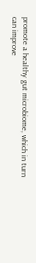promote a healthy gut microbiome, which in turn can improve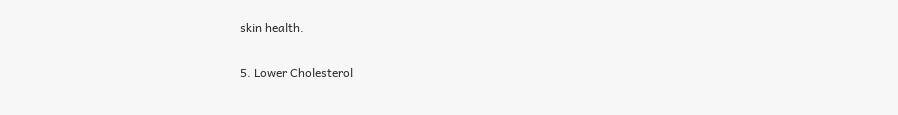skin health.

5. Lower Cholesterol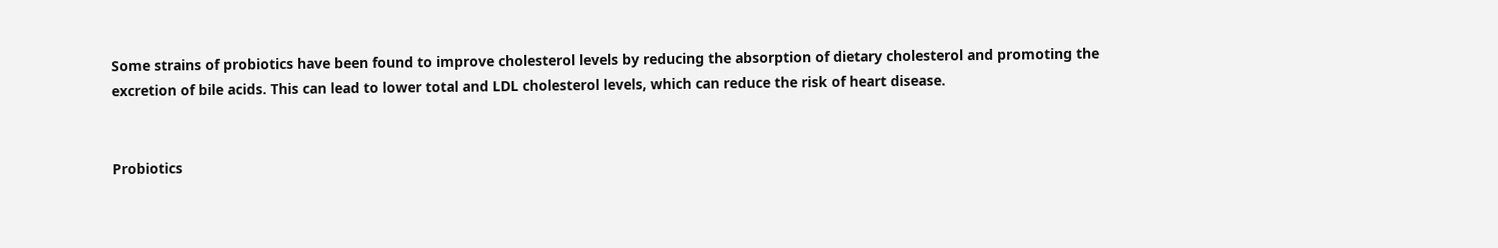Some strains of probiotics have been found to improve cholesterol levels by reducing the absorption of dietary cholesterol and promoting the excretion of bile acids. This can lead to lower total and LDL cholesterol levels, which can reduce the risk of heart disease.


Probiotics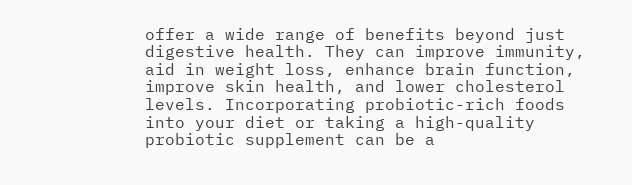offer a wide range of benefits beyond just digestive health. They can improve immunity, aid in weight loss, enhance brain function, improve skin health, and lower cholesterol levels. Incorporating probiotic-rich foods into your diet or taking a high-quality probiotic supplement can be a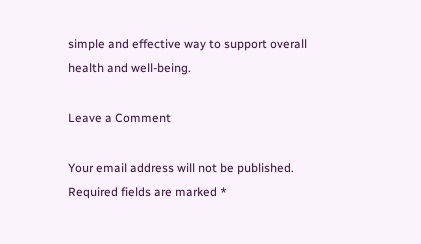simple and effective way to support overall health and well-being.

Leave a Comment

Your email address will not be published. Required fields are marked *